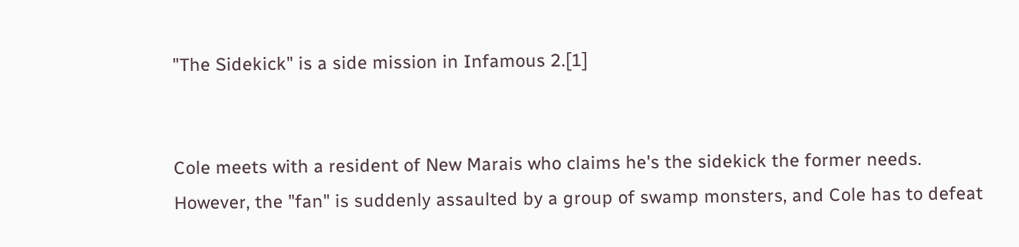"The Sidekick" is a side mission in Infamous 2.[1]


Cole meets with a resident of New Marais who claims he's the sidekick the former needs. However, the "fan" is suddenly assaulted by a group of swamp monsters, and Cole has to defeat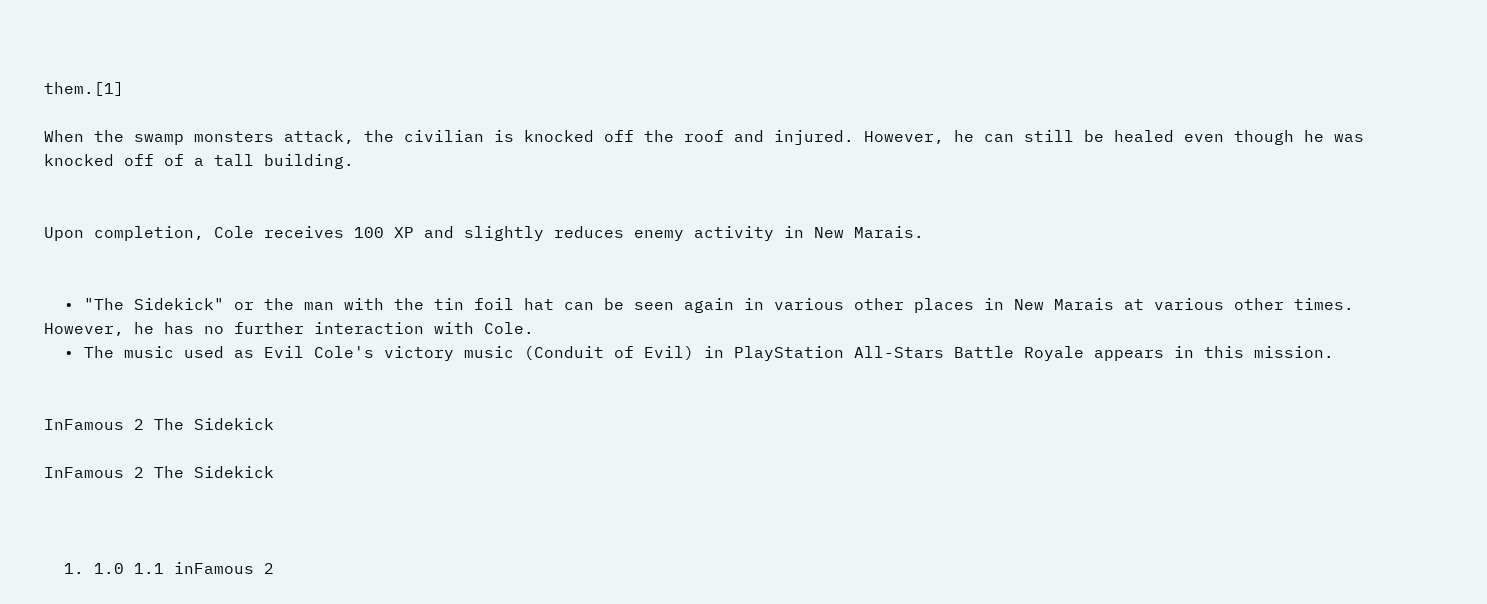them.[1]

When the swamp monsters attack, the civilian is knocked off the roof and injured. However, he can still be healed even though he was knocked off of a tall building.


Upon completion, Cole receives 100 XP and slightly reduces enemy activity in New Marais.


  • "The Sidekick" or the man with the tin foil hat can be seen again in various other places in New Marais at various other times. However, he has no further interaction with Cole.
  • The music used as Evil Cole's victory music (Conduit of Evil) in PlayStation All-Stars Battle Royale appears in this mission.


InFamous 2 The Sidekick

InFamous 2 The Sidekick



  1. 1.0 1.1 inFamous 2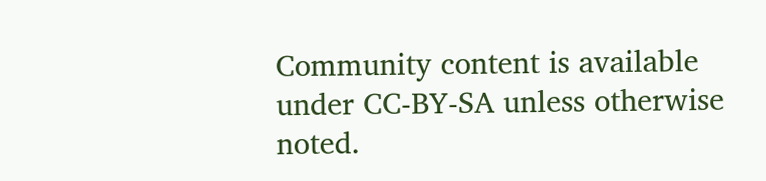Community content is available under CC-BY-SA unless otherwise noted.